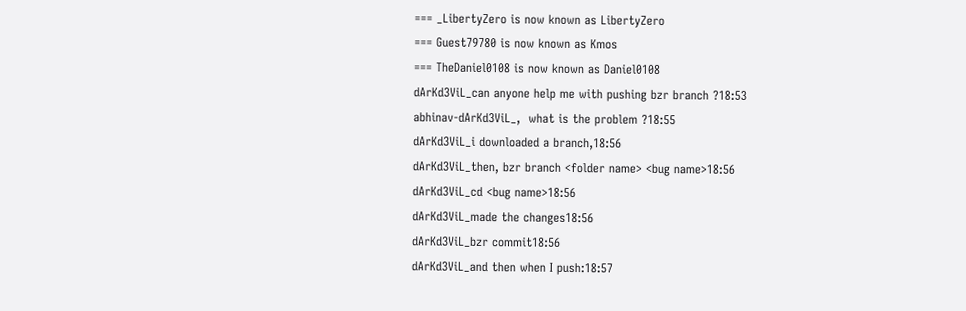=== _LibertyZero is now known as LibertyZero
=== Guest79780 is now known as Kmos
=== TheDaniel0108 is now known as Daniel0108
dArKd3ViL_can anyone help me with pushing bzr branch ?18:53
abhinav-dArKd3ViL_,  what is the problem ?18:55
dArKd3ViL_i downloaded a branch,18:56
dArKd3ViL_then, bzr branch <folder name> <bug name>18:56
dArKd3ViL_cd <bug name>18:56
dArKd3ViL_made the changes18:56
dArKd3ViL_bzr commit18:56
dArKd3ViL_and then when I push:18:57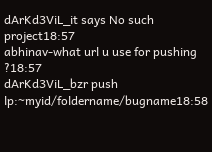dArKd3ViL_it says No such project18:57
abhinav-what url u use for pushing ?18:57
dArKd3ViL_bzr push lp:~myid/foldername/bugname18:58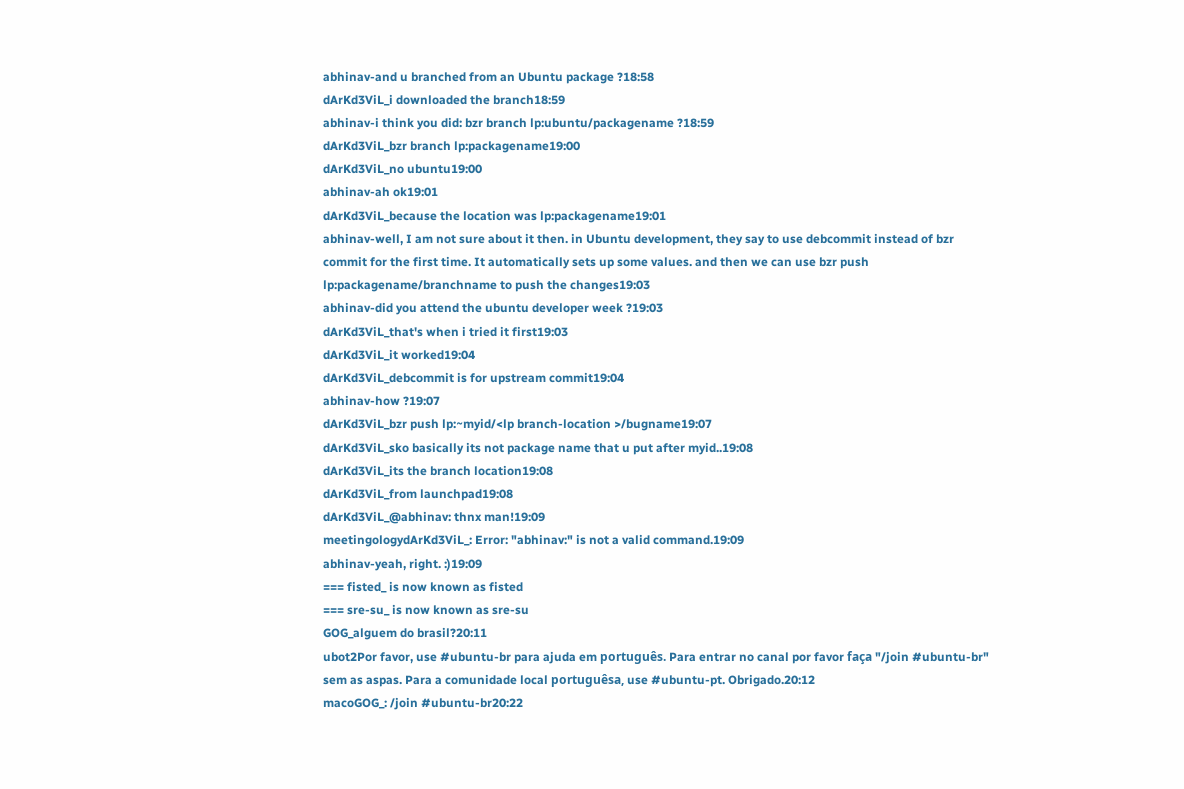abhinav-and u branched from an Ubuntu package ?18:58
dArKd3ViL_i downloaded the branch18:59
abhinav-i think you did: bzr branch lp:ubuntu/packagename ?18:59
dArKd3ViL_bzr branch lp:packagename19:00
dArKd3ViL_no ubuntu19:00
abhinav-ah ok19:01
dArKd3ViL_because the location was lp:packagename19:01
abhinav-well, I am not sure about it then. in Ubuntu development, they say to use debcommit instead of bzr commit for the first time. It automatically sets up some values. and then we can use bzr push lp:packagename/branchname to push the changes19:03
abhinav-did you attend the ubuntu developer week ?19:03
dArKd3ViL_that's when i tried it first19:03
dArKd3ViL_it worked19:04
dArKd3ViL_debcommit is for upstream commit19:04
abhinav-how ?19:07
dArKd3ViL_bzr push lp:~myid/<lp branch-location >/bugname19:07
dArKd3ViL_sko basically its not package name that u put after myid..19:08
dArKd3ViL_its the branch location19:08
dArKd3ViL_from launchpad19:08
dArKd3ViL_@abhinav: thnx man!19:09
meetingologydArKd3ViL_: Error: "abhinav:" is not a valid command.19:09
abhinav-yeah, right. :)19:09
=== fisted_ is now known as fisted
=== sre-su_ is now known as sre-su
GOG_alguem do brasil?20:11
ubot2Por favor, use #ubuntu-br para ajuda em português. Para entrar no canal por favor faça "/join #ubuntu-br" sem as aspas. Para a comunidade local portuguêsa, use #ubuntu-pt. Obrigado.20:12
macoGOG_: /join #ubuntu-br20:22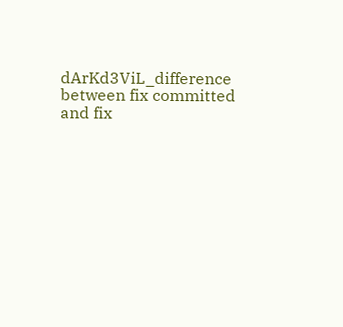dArKd3ViL_difference between fix committed and fix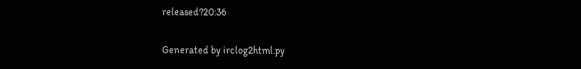released?20:36

Generated by irclog2html.py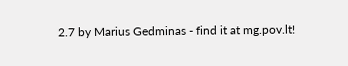2.7 by Marius Gedminas - find it at mg.pov.lt!